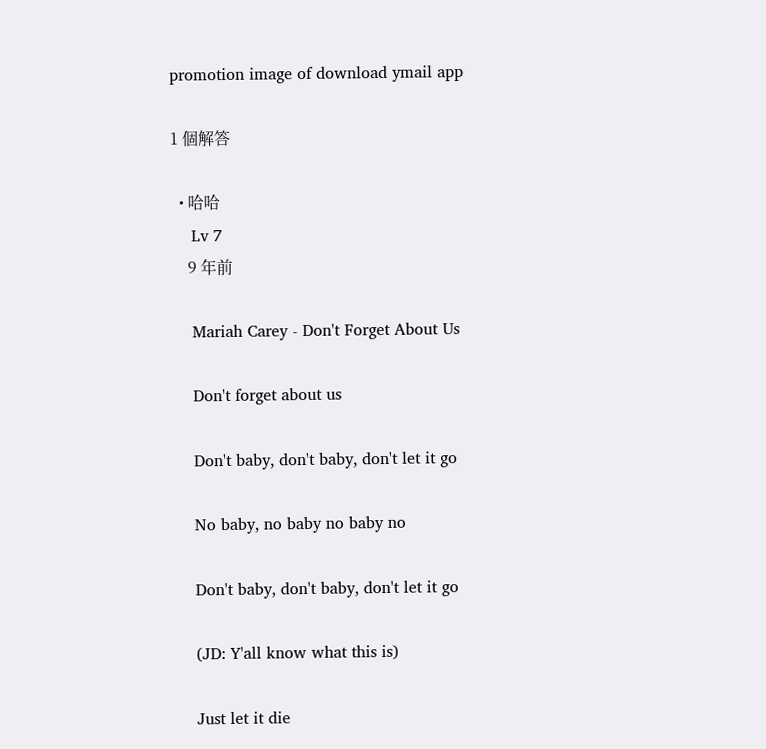promotion image of download ymail app

1 個解答

  • 哈哈
    Lv 7
    9 年前

    Mariah Carey - Don't Forget About Us

    Don't forget about us

    Don't baby, don't baby, don't let it go

    No baby, no baby no baby no

    Don't baby, don't baby, don't let it go

    (JD: Y'all know what this is)

    Just let it die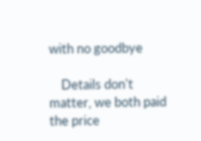with no goodbye

    Details don't matter, we both paid the price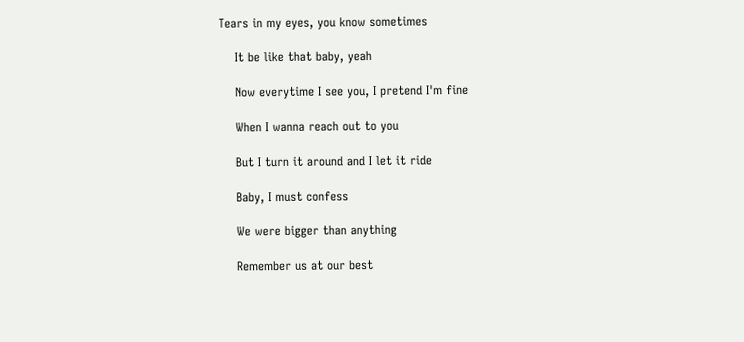Tears in my eyes, you know sometimes

    It be like that baby, yeah

    Now everytime I see you, I pretend I'm fine

    When I wanna reach out to you

    But I turn it around and I let it ride

    Baby, I must confess

    We were bigger than anything

    Remember us at our best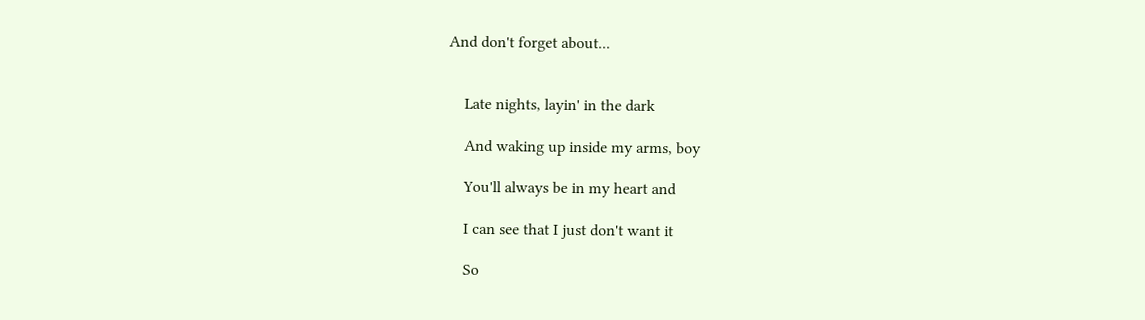And don't forget about...


    Late nights, layin' in the dark

    And waking up inside my arms, boy

    You'll always be in my heart and

    I can see that I just don't want it

    So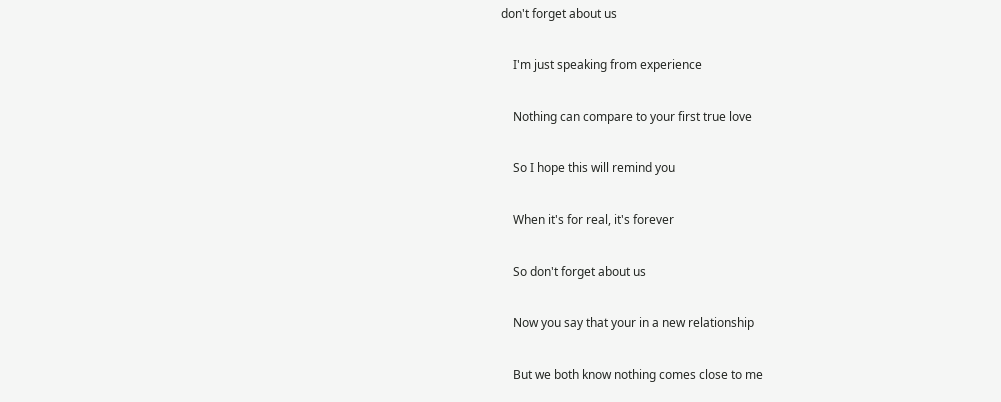don't forget about us

    I'm just speaking from experience

    Nothing can compare to your first true love

    So I hope this will remind you

    When it's for real, it's forever

    So don't forget about us

    Now you say that your in a new relationship

    But we both know nothing comes close to me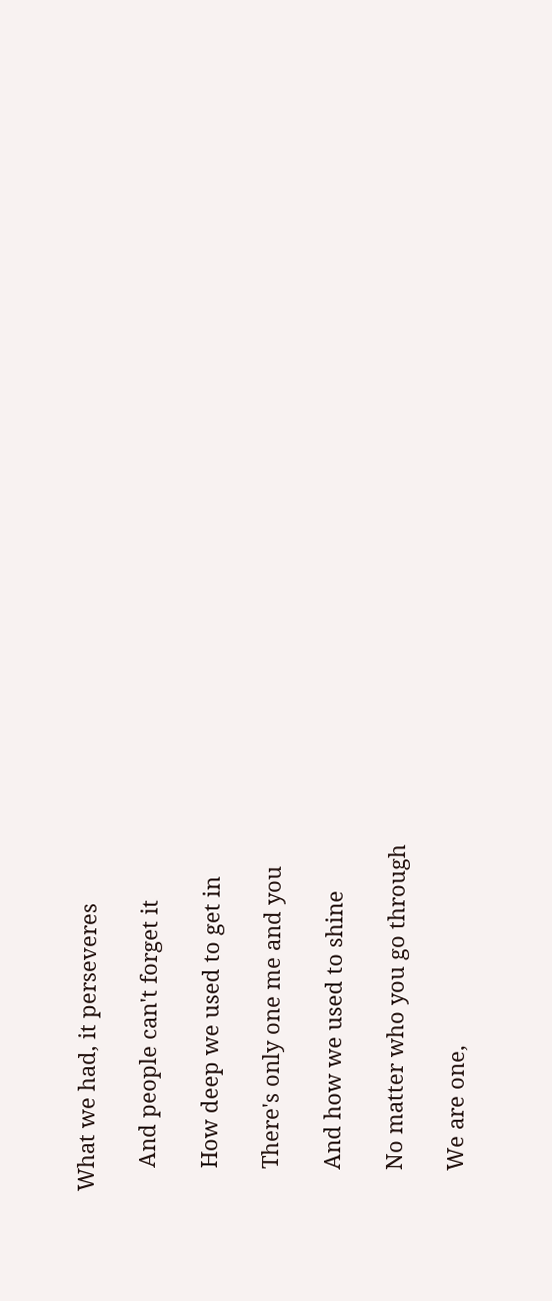What we had, it perseveres

    And people can't forget it

    How deep we used to get in

    There's only one me and you

    And how we used to shine

    No matter who you go through

    We are one,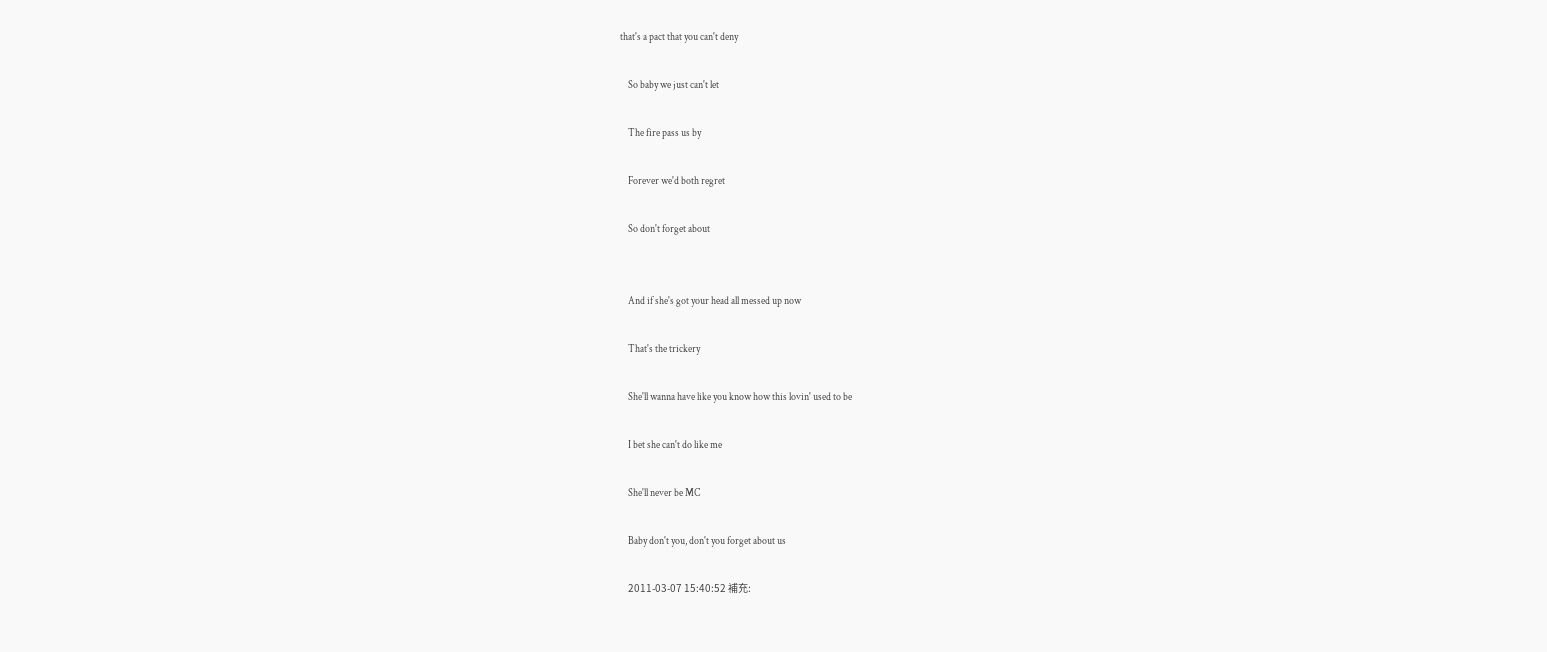that's a pact that you can't deny

    So baby we just can't let

    The fire pass us by

    Forever we'd both regret

    So don't forget about


    And if she's got your head all messed up now

    That's the trickery

    She'll wanna have like you know how this lovin' used to be

    I bet she can't do like me

    She'll never be MC

    Baby don't you, don't you forget about us

    2011-03-07 15:40:52 補充: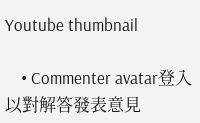Youtube thumbnail

    • Commenter avatar登入以對解答發表意見